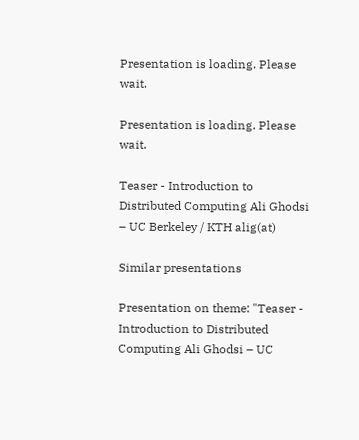Presentation is loading. Please wait.

Presentation is loading. Please wait.

Teaser - Introduction to Distributed Computing Ali Ghodsi – UC Berkeley / KTH alig(at)

Similar presentations

Presentation on theme: "Teaser - Introduction to Distributed Computing Ali Ghodsi – UC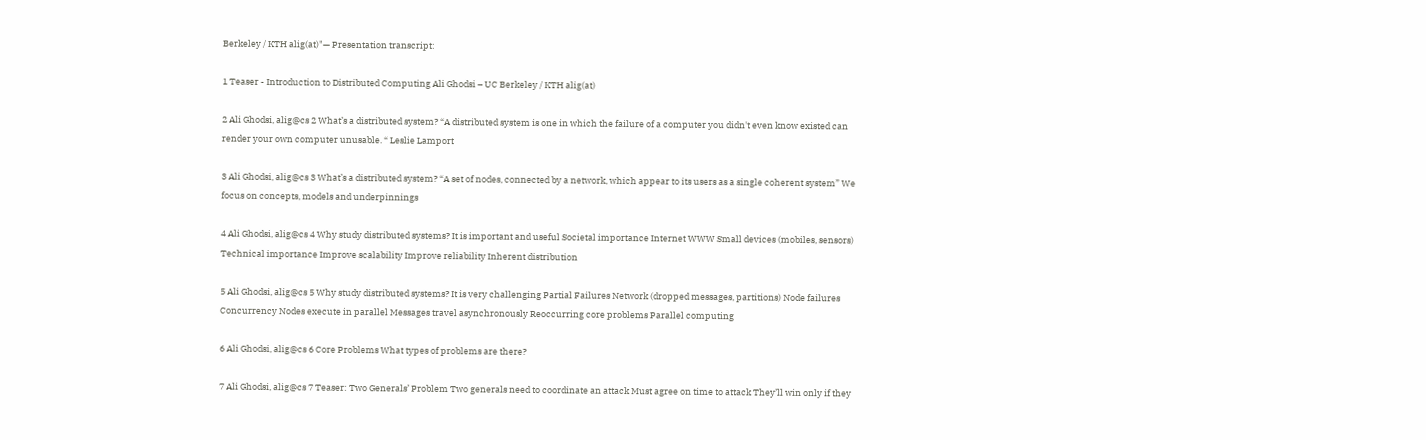Berkeley / KTH alig(at)"— Presentation transcript:

1 Teaser - Introduction to Distributed Computing Ali Ghodsi – UC Berkeley / KTH alig(at)

2 Ali Ghodsi, alig@cs 2 What’s a distributed system? “A distributed system is one in which the failure of a computer you didn't even know existed can render your own computer unusable. “ Leslie Lamport

3 Ali Ghodsi, alig@cs 3 What’s a distributed system? “A set of nodes, connected by a network, which appear to its users as a single coherent system” We focus on concepts, models and underpinnings

4 Ali Ghodsi, alig@cs 4 Why study distributed systems? It is important and useful Societal importance Internet WWW Small devices (mobiles, sensors) Technical importance Improve scalability Improve reliability Inherent distribution

5 Ali Ghodsi, alig@cs 5 Why study distributed systems? It is very challenging Partial Failures Network (dropped messages, partitions) Node failures Concurrency Nodes execute in parallel Messages travel asynchronously Reoccurring core problems Parallel computing

6 Ali Ghodsi, alig@cs 6 Core Problems What types of problems are there?

7 Ali Ghodsi, alig@cs 7 Teaser: Two Generals’ Problem Two generals need to coordinate an attack Must agree on time to attack They’ll win only if they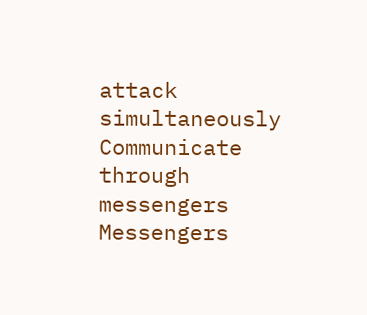attack simultaneously Communicate through messengers Messengers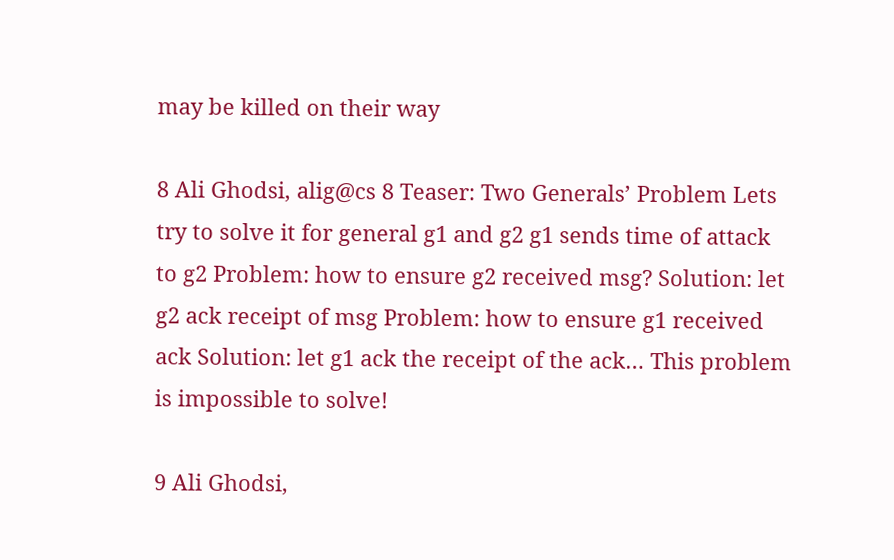may be killed on their way

8 Ali Ghodsi, alig@cs 8 Teaser: Two Generals’ Problem Lets try to solve it for general g1 and g2 g1 sends time of attack to g2 Problem: how to ensure g2 received msg? Solution: let g2 ack receipt of msg Problem: how to ensure g1 received ack Solution: let g1 ack the receipt of the ack… This problem is impossible to solve!

9 Ali Ghodsi,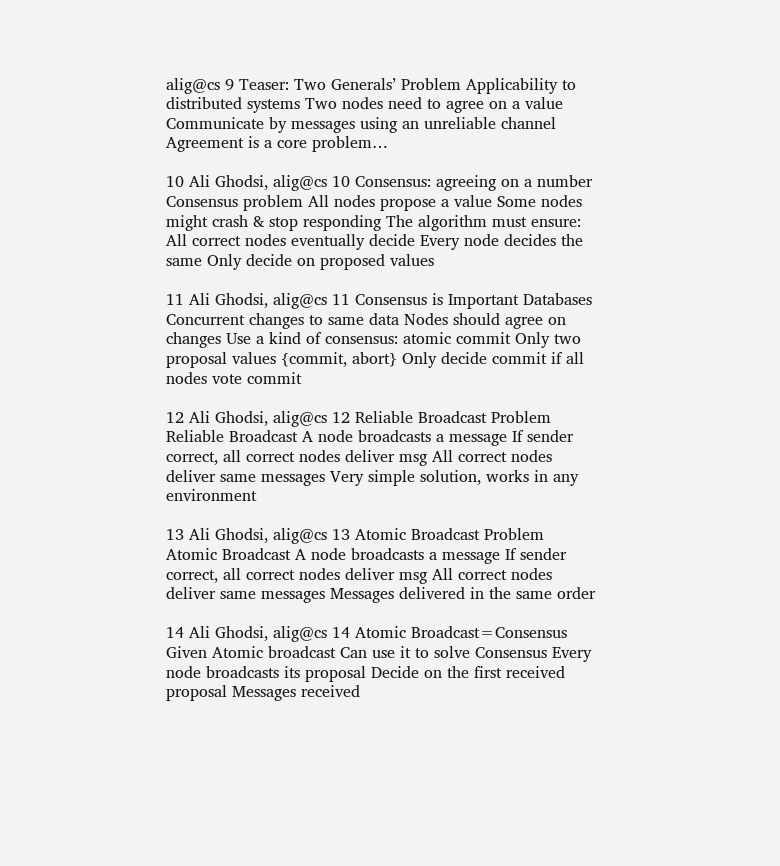alig@cs 9 Teaser: Two Generals’ Problem Applicability to distributed systems Two nodes need to agree on a value Communicate by messages using an unreliable channel Agreement is a core problem…

10 Ali Ghodsi, alig@cs 10 Consensus: agreeing on a number Consensus problem All nodes propose a value Some nodes might crash & stop responding The algorithm must ensure: All correct nodes eventually decide Every node decides the same Only decide on proposed values

11 Ali Ghodsi, alig@cs 11 Consensus is Important Databases Concurrent changes to same data Nodes should agree on changes Use a kind of consensus: atomic commit Only two proposal values {commit, abort} Only decide commit if all nodes vote commit

12 Ali Ghodsi, alig@cs 12 Reliable Broadcast Problem Reliable Broadcast A node broadcasts a message If sender correct, all correct nodes deliver msg All correct nodes deliver same messages Very simple solution, works in any environment

13 Ali Ghodsi, alig@cs 13 Atomic Broadcast Problem Atomic Broadcast A node broadcasts a message If sender correct, all correct nodes deliver msg All correct nodes deliver same messages Messages delivered in the same order

14 Ali Ghodsi, alig@cs 14 Atomic Broadcast=Consensus Given Atomic broadcast Can use it to solve Consensus Every node broadcasts its proposal Decide on the first received proposal Messages received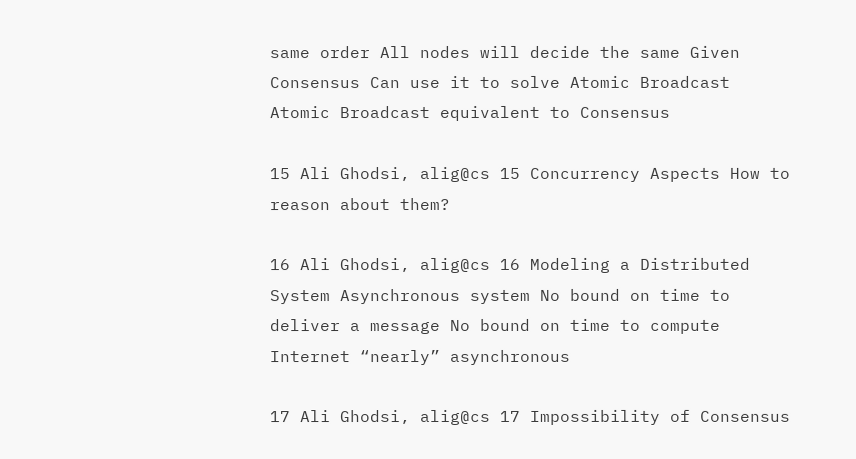same order All nodes will decide the same Given Consensus Can use it to solve Atomic Broadcast Atomic Broadcast equivalent to Consensus

15 Ali Ghodsi, alig@cs 15 Concurrency Aspects How to reason about them?

16 Ali Ghodsi, alig@cs 16 Modeling a Distributed System Asynchronous system No bound on time to deliver a message No bound on time to compute Internet “nearly” asynchronous

17 Ali Ghodsi, alig@cs 17 Impossibility of Consensus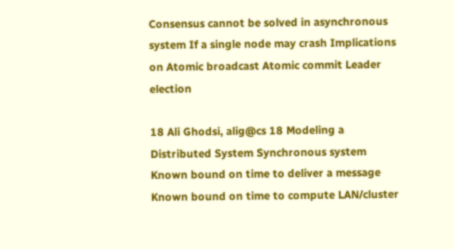Consensus cannot be solved in asynchronous system If a single node may crash Implications on Atomic broadcast Atomic commit Leader election

18 Ali Ghodsi, alig@cs 18 Modeling a Distributed System Synchronous system Known bound on time to deliver a message Known bound on time to compute LAN/cluster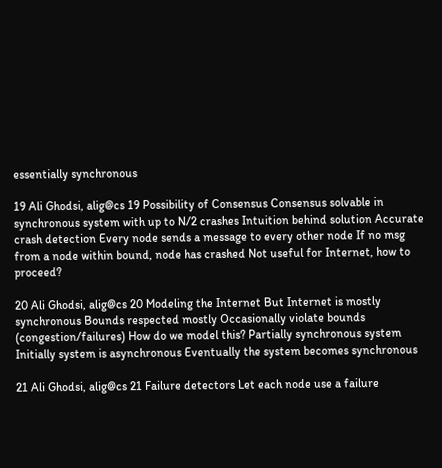essentially synchronous

19 Ali Ghodsi, alig@cs 19 Possibility of Consensus Consensus solvable in synchronous system with up to N/2 crashes Intuition behind solution Accurate crash detection Every node sends a message to every other node If no msg from a node within bound, node has crashed Not useful for Internet, how to proceed?

20 Ali Ghodsi, alig@cs 20 Modeling the Internet But Internet is mostly synchronous Bounds respected mostly Occasionally violate bounds (congestion/failures) How do we model this? Partially synchronous system Initially system is asynchronous Eventually the system becomes synchronous

21 Ali Ghodsi, alig@cs 21 Failure detectors Let each node use a failure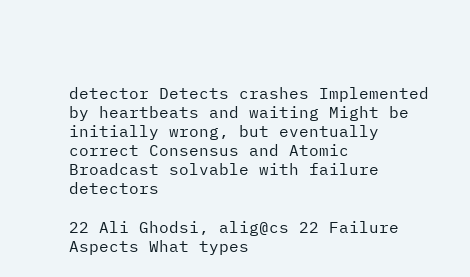detector Detects crashes Implemented by heartbeats and waiting Might be initially wrong, but eventually correct Consensus and Atomic Broadcast solvable with failure detectors

22 Ali Ghodsi, alig@cs 22 Failure Aspects What types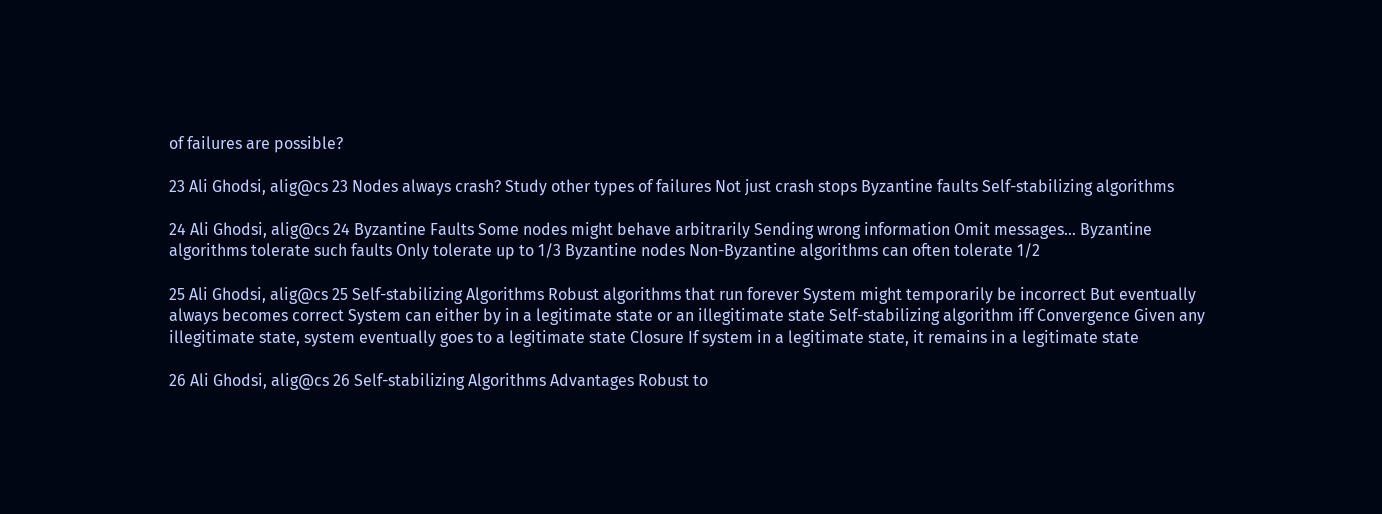of failures are possible?

23 Ali Ghodsi, alig@cs 23 Nodes always crash? Study other types of failures Not just crash stops Byzantine faults Self-stabilizing algorithms

24 Ali Ghodsi, alig@cs 24 Byzantine Faults Some nodes might behave arbitrarily Sending wrong information Omit messages… Byzantine algorithms tolerate such faults Only tolerate up to 1/3 Byzantine nodes Non-Byzantine algorithms can often tolerate 1/2

25 Ali Ghodsi, alig@cs 25 Self-stabilizing Algorithms Robust algorithms that run forever System might temporarily be incorrect But eventually always becomes correct System can either by in a legitimate state or an illegitimate state Self-stabilizing algorithm iff Convergence Given any illegitimate state, system eventually goes to a legitimate state Closure If system in a legitimate state, it remains in a legitimate state

26 Ali Ghodsi, alig@cs 26 Self-stabilizing Algorithms Advantages Robust to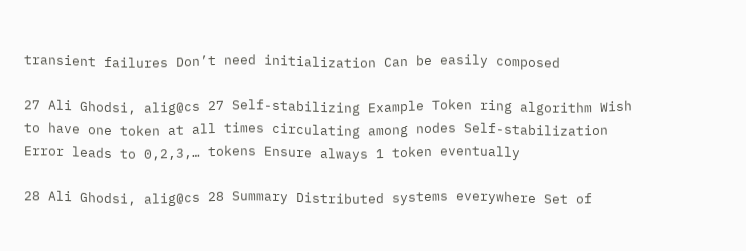transient failures Don’t need initialization Can be easily composed

27 Ali Ghodsi, alig@cs 27 Self-stabilizing Example Token ring algorithm Wish to have one token at all times circulating among nodes Self-stabilization Error leads to 0,2,3,… tokens Ensure always 1 token eventually

28 Ali Ghodsi, alig@cs 28 Summary Distributed systems everywhere Set of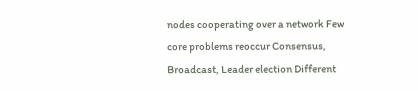nodes cooperating over a network Few core problems reoccur Consensus, Broadcast, Leader election Different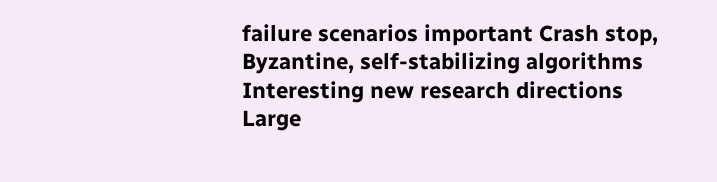failure scenarios important Crash stop, Byzantine, self-stabilizing algorithms Interesting new research directions Large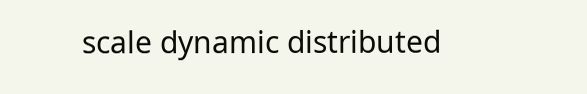scale dynamic distributed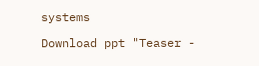systems

Download ppt "Teaser -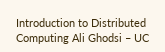Introduction to Distributed Computing Ali Ghodsi – UC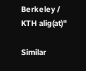Berkeley / KTH alig(at)"

Similar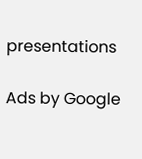presentations

Ads by Google